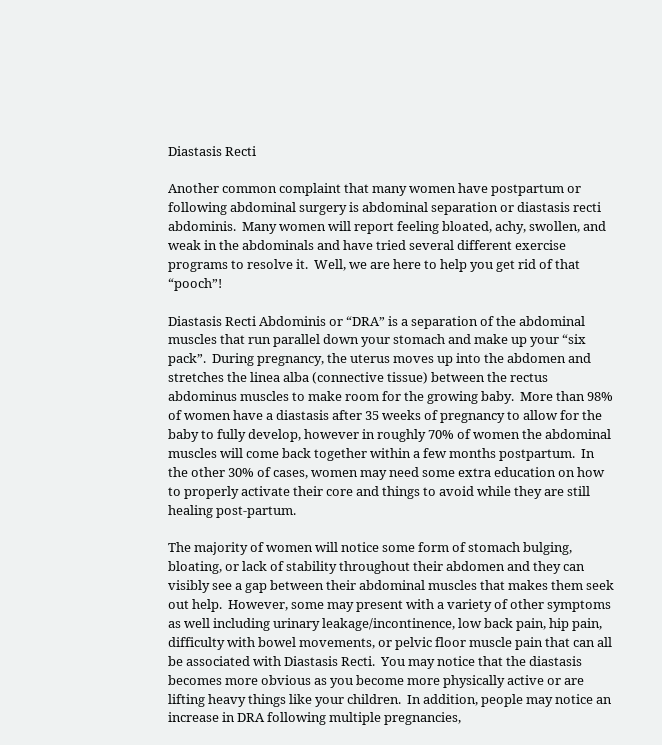Diastasis Recti

Another common complaint that many women have postpartum or following abdominal surgery is abdominal separation or diastasis recti abdominis.  Many women will report feeling bloated, achy, swollen, and weak in the abdominals and have tried several different exercise programs to resolve it.  Well, we are here to help you get rid of that “pooch”!

Diastasis Recti Abdominis or “DRA” is a separation of the abdominal muscles that run parallel down your stomach and make up your “six pack”.  During pregnancy, the uterus moves up into the abdomen and stretches the linea alba (connective tissue) between the rectus abdominus muscles to make room for the growing baby.  More than 98% of women have a diastasis after 35 weeks of pregnancy to allow for the baby to fully develop, however in roughly 70% of women the abdominal muscles will come back together within a few months postpartum.  In the other 30% of cases, women may need some extra education on how to properly activate their core and things to avoid while they are still healing post-partum.

The majority of women will notice some form of stomach bulging, bloating, or lack of stability throughout their abdomen and they can visibly see a gap between their abdominal muscles that makes them seek out help.  However, some may present with a variety of other symptoms as well including urinary leakage/incontinence, low back pain, hip pain, difficulty with bowel movements, or pelvic floor muscle pain that can all be associated with Diastasis Recti.  You may notice that the diastasis becomes more obvious as you become more physically active or are lifting heavy things like your children.  In addition, people may notice an increase in DRA following multiple pregnancies,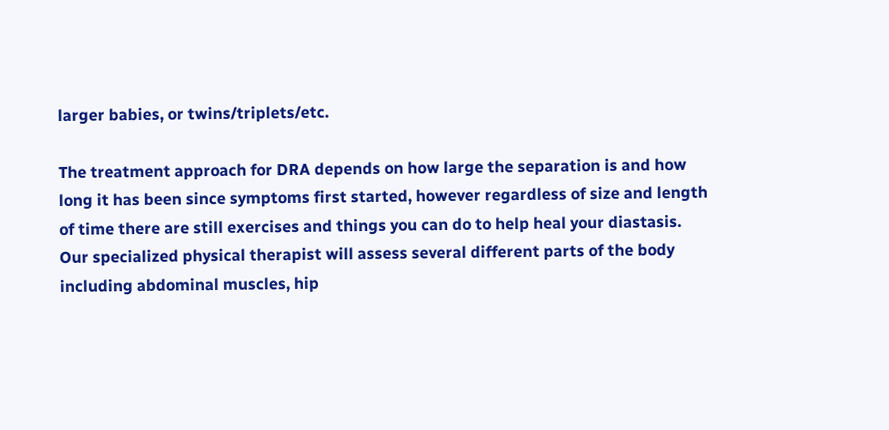larger babies, or twins/triplets/etc.

The treatment approach for DRA depends on how large the separation is and how long it has been since symptoms first started, however regardless of size and length of time there are still exercises and things you can do to help heal your diastasis.  Our specialized physical therapist will assess several different parts of the body including abdominal muscles, hip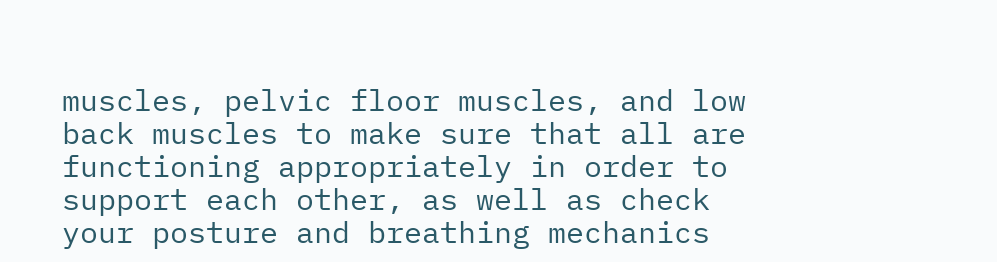muscles, pelvic floor muscles, and low back muscles to make sure that all are functioning appropriately in order to support each other, as well as check your posture and breathing mechanics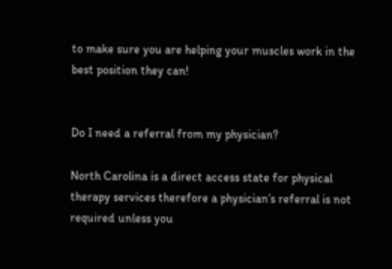to make sure you are helping your muscles work in the best position they can!


Do I need a referral from my physician?

North Carolina is a direct access state for physical therapy services therefore a physician’s referral is not required unless you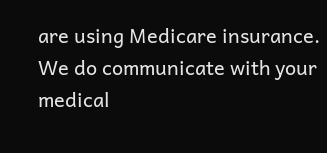are using Medicare insurance. We do communicate with your medical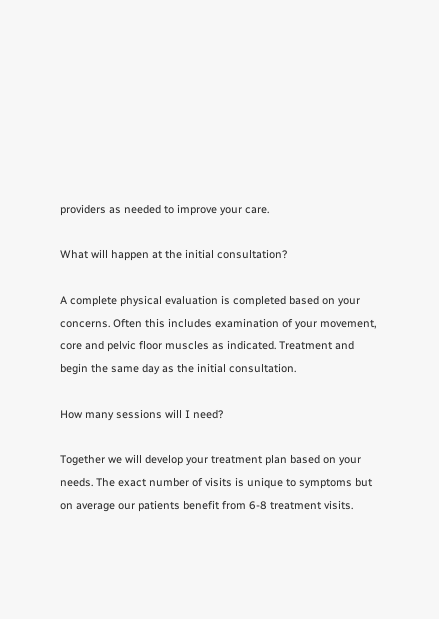providers as needed to improve your care.

What will happen at the initial consultation?

A complete physical evaluation is completed based on your concerns. Often this includes examination of your movement, core and pelvic floor muscles as indicated. Treatment and begin the same day as the initial consultation.

How many sessions will I need?

Together we will develop your treatment plan based on your needs. The exact number of visits is unique to symptoms but on average our patients benefit from 6-8 treatment visits.